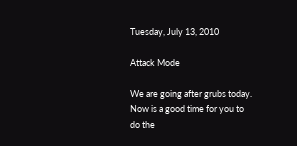Tuesday, July 13, 2010

Attack Mode

We are going after grubs today. Now is a good time for you to do the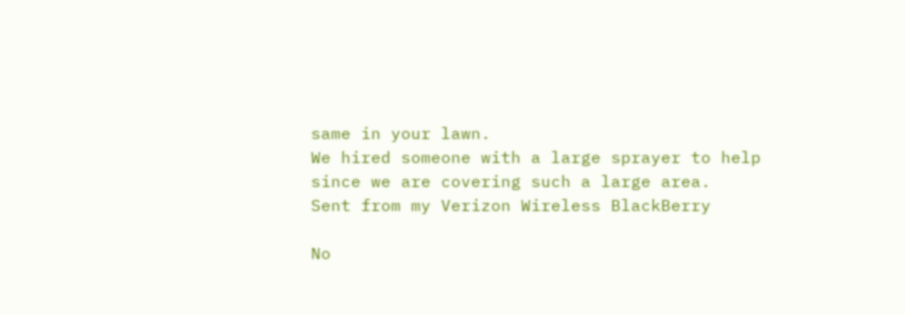same in your lawn.
We hired someone with a large sprayer to help since we are covering such a large area.
Sent from my Verizon Wireless BlackBerry

No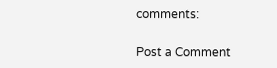comments:

Post a Comment